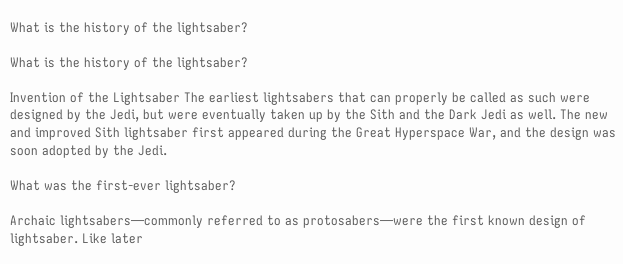What is the history of the lightsaber?

What is the history of the lightsaber?

Invention of the Lightsaber The earliest lightsabers that can properly be called as such were designed by the Jedi, but were eventually taken up by the Sith and the Dark Jedi as well. The new and improved Sith lightsaber first appeared during the Great Hyperspace War, and the design was soon adopted by the Jedi.

What was the first-ever lightsaber?

Archaic lightsabers—commonly referred to as protosabers—were the first known design of lightsaber. Like later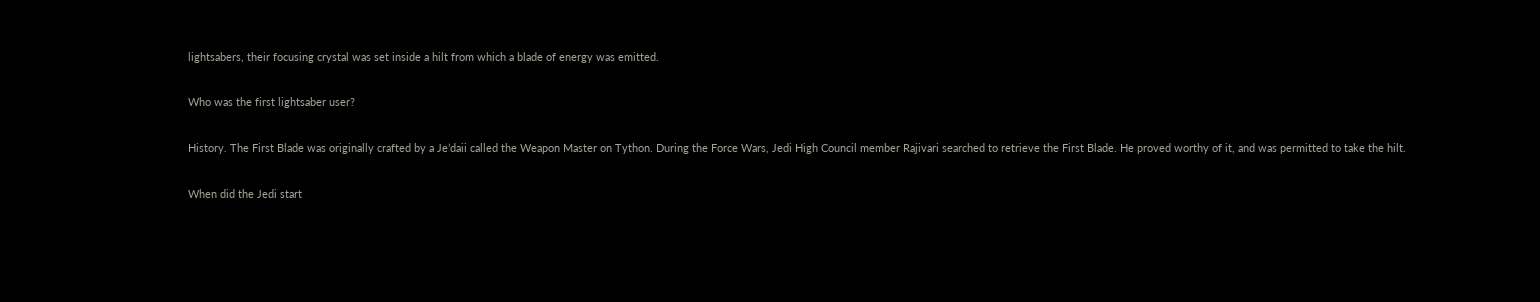lightsabers, their focusing crystal was set inside a hilt from which a blade of energy was emitted.

Who was the first lightsaber user?

History. The First Blade was originally crafted by a Je’daii called the Weapon Master on Tython. During the Force Wars, Jedi High Council member Rajivari searched to retrieve the First Blade. He proved worthy of it, and was permitted to take the hilt.

When did the Jedi start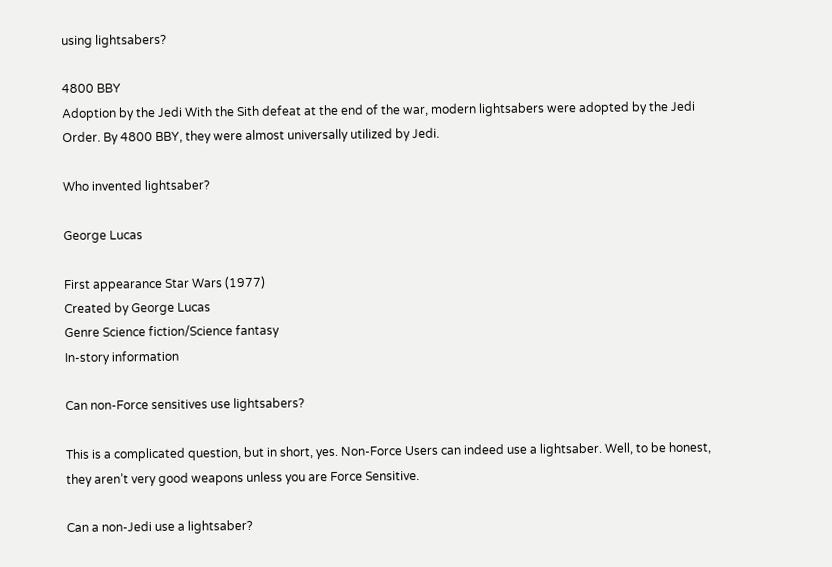using lightsabers?

4800 BBY
Adoption by the Jedi With the Sith defeat at the end of the war, modern lightsabers were adopted by the Jedi Order. By 4800 BBY, they were almost universally utilized by Jedi.

Who invented lightsaber?

George Lucas

First appearance Star Wars (1977)
Created by George Lucas
Genre Science fiction/Science fantasy
In-story information

Can non-Force sensitives use lightsabers?

This is a complicated question, but in short, yes. Non-Force Users can indeed use a lightsaber. Well, to be honest, they aren’t very good weapons unless you are Force Sensitive.

Can a non-Jedi use a lightsaber?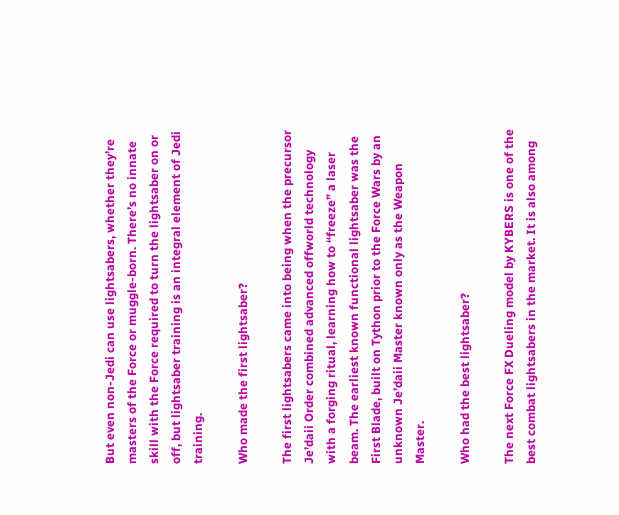But even non-Jedi can use lightsabers, whether they’re masters of the Force or muggle-born. There’s no innate skill with the Force required to turn the lightsaber on or off, but lightsaber training is an integral element of Jedi training.

Who made the first lightsaber?

The first lightsabers came into being when the precursor Je’daii Order combined advanced offworld technology with a forging ritual, learning how to “freeze” a laser beam. The earliest known functional lightsaber was the First Blade, built on Tython prior to the Force Wars by an unknown Je’daii Master known only as the Weapon Master.

Who had the best lightsaber?

The next Force FX Dueling model by KYBERS is one of the best combat lightsabers in the market. It is also among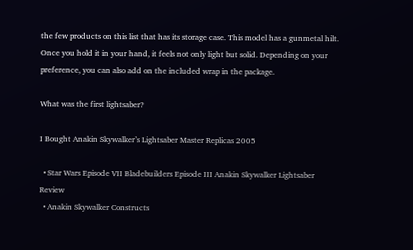the few products on this list that has its storage case. This model has a gunmetal hilt. Once you hold it in your hand, it feels not only light but solid. Depending on your preference, you can also add on the included wrap in the package.

What was the first lightsaber?

I Bought Anakin Skywalker’s Lightsaber Master Replicas 2005

  • Star Wars Episode VII Bladebuilders Episode III Anakin Skywalker Lightsaber Review
  • Anakin Skywalker Constructs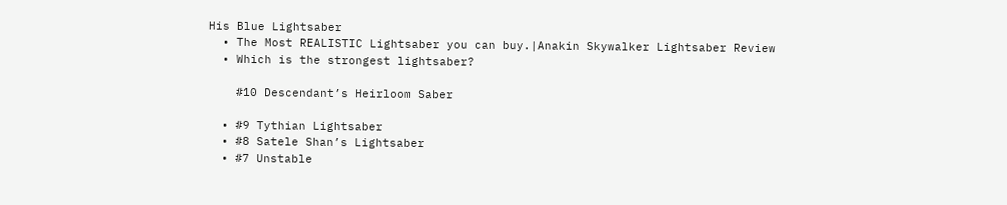His Blue Lightsaber
  • The Most REALISTIC Lightsaber you can buy.|Anakin Skywalker Lightsaber Review
  • Which is the strongest lightsaber?

    #10 Descendant’s Heirloom Saber

  • #9 Tythian Lightsaber
  • #8 Satele Shan’s Lightsaber
  • #7 Unstable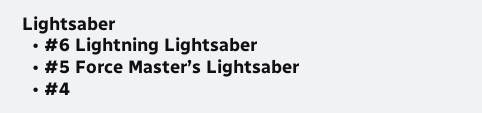Lightsaber
  • #6 Lightning Lightsaber
  • #5 Force Master’s Lightsaber
  • #4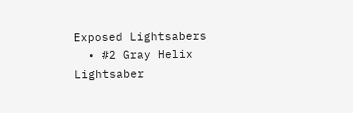Exposed Lightsabers
  • #2 Gray Helix Lightsaber